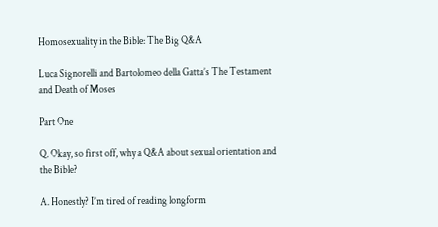Homosexuality in the Bible: The Big Q&A

Luca Signorelli and Bartolomeo della Gatta’s The Testament and Death of Moses

Part One

Q. Okay, so first off, why a Q&A about sexual orientation and the Bible?

A. Honestly? I’m tired of reading longform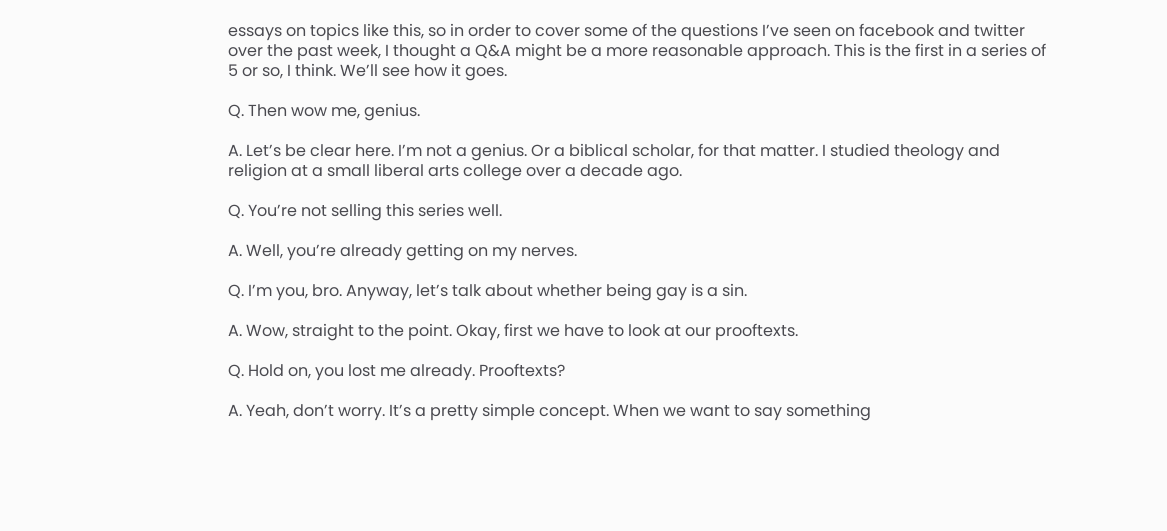essays on topics like this, so in order to cover some of the questions I’ve seen on facebook and twitter over the past week, I thought a Q&A might be a more reasonable approach. This is the first in a series of 5 or so, I think. We’ll see how it goes.

Q. Then wow me, genius.

A. Let’s be clear here. I’m not a genius. Or a biblical scholar, for that matter. I studied theology and religion at a small liberal arts college over a decade ago.

Q. You’re not selling this series well.

A. Well, you’re already getting on my nerves.

Q. I’m you, bro. Anyway, let’s talk about whether being gay is a sin.

A. Wow, straight to the point. Okay, first we have to look at our prooftexts.

Q. Hold on, you lost me already. Prooftexts?

A. Yeah, don’t worry. It’s a pretty simple concept. When we want to say something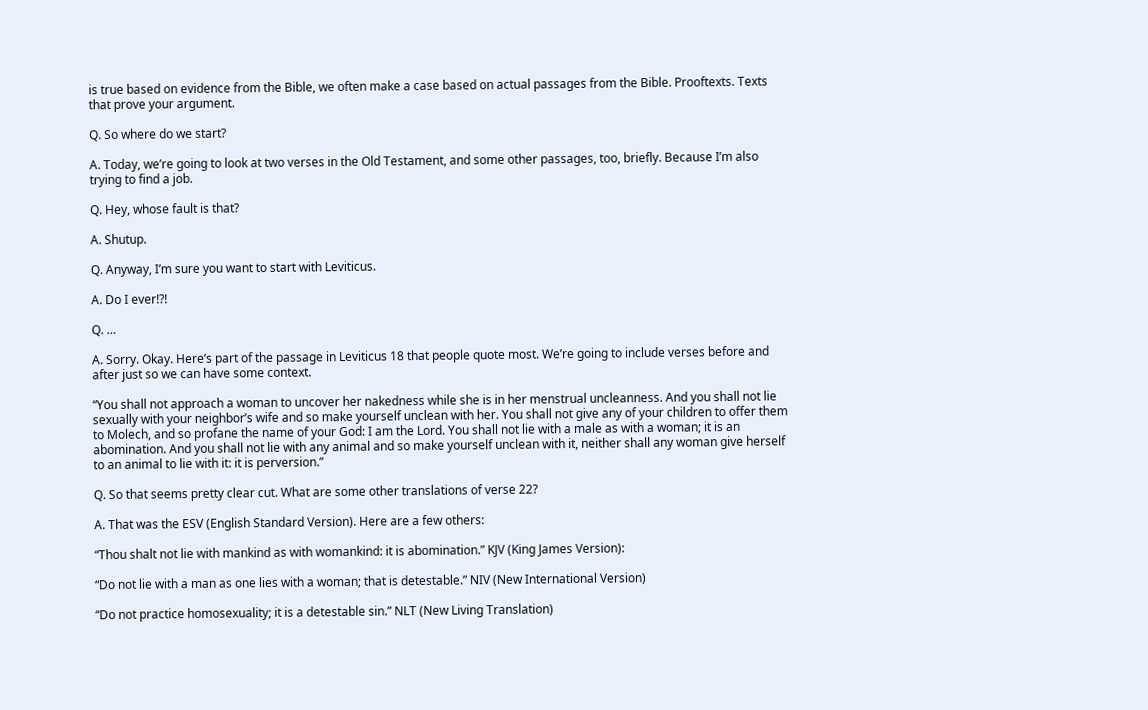is true based on evidence from the Bible, we often make a case based on actual passages from the Bible. Prooftexts. Texts that prove your argument.

Q. So where do we start?

A. Today, we’re going to look at two verses in the Old Testament, and some other passages, too, briefly. Because I’m also trying to find a job.

Q. Hey, whose fault is that?

A. Shutup.

Q. Anyway, I’m sure you want to start with Leviticus.

A. Do I ever!?!

Q. …

A. Sorry. Okay. Here’s part of the passage in Leviticus 18 that people quote most. We’re going to include verses before and after just so we can have some context.

“You shall not approach a woman to uncover her nakedness while she is in her menstrual uncleanness. And you shall not lie sexually with your neighbor’s wife and so make yourself unclean with her. You shall not give any of your children to offer them to Molech, and so profane the name of your God: I am the Lord. You shall not lie with a male as with a woman; it is an abomination. And you shall not lie with any animal and so make yourself unclean with it, neither shall any woman give herself to an animal to lie with it: it is perversion.”

Q. So that seems pretty clear cut. What are some other translations of verse 22?

A. That was the ESV (English Standard Version). Here are a few others:

“Thou shalt not lie with mankind as with womankind: it is abomination.” KJV (King James Version):

“Do not lie with a man as one lies with a woman; that is detestable.” NIV (New International Version)

“Do not practice homosexuality; it is a detestable sin.” NLT (New Living Translation)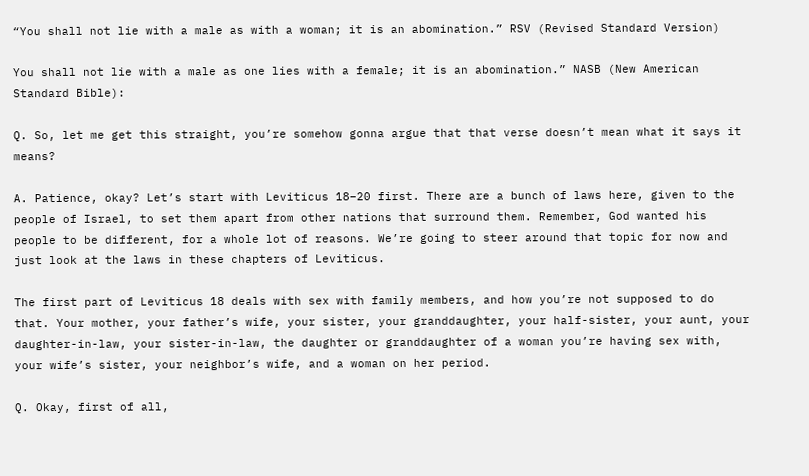“You shall not lie with a male as with a woman; it is an abomination.” RSV (Revised Standard Version)

You shall not lie with a male as one lies with a female; it is an abomination.” NASB (New American Standard Bible):

Q. So, let me get this straight, you’re somehow gonna argue that that verse doesn’t mean what it says it means?

A. Patience, okay? Let’s start with Leviticus 18–20 first. There are a bunch of laws here, given to the people of Israel, to set them apart from other nations that surround them. Remember, God wanted his people to be different, for a whole lot of reasons. We’re going to steer around that topic for now and just look at the laws in these chapters of Leviticus.

The first part of Leviticus 18 deals with sex with family members, and how you’re not supposed to do that. Your mother, your father’s wife, your sister, your granddaughter, your half-sister, your aunt, your daughter-in-law, your sister-in-law, the daughter or granddaughter of a woman you’re having sex with, your wife’s sister, your neighbor’s wife, and a woman on her period.

Q. Okay, first of all,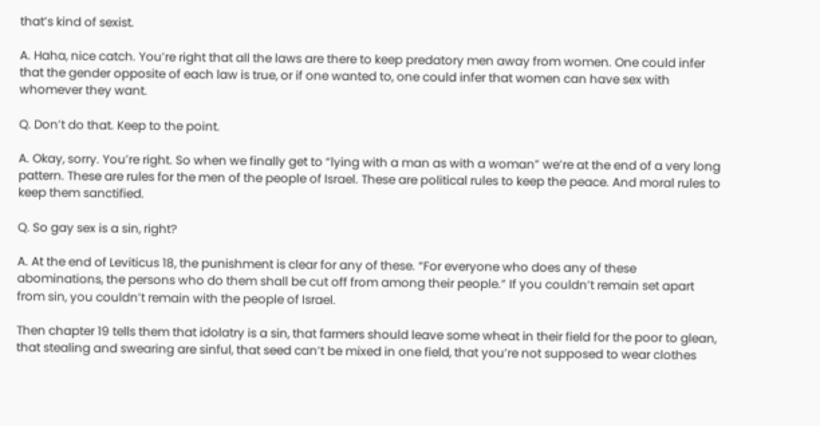that’s kind of sexist.

A. Haha, nice catch. You’re right that all the laws are there to keep predatory men away from women. One could infer that the gender opposite of each law is true, or if one wanted to, one could infer that women can have sex with whomever they want.

Q. Don’t do that. Keep to the point.

A. Okay, sorry. You’re right. So when we finally get to “lying with a man as with a woman” we’re at the end of a very long pattern. These are rules for the men of the people of Israel. These are political rules to keep the peace. And moral rules to keep them sanctified.

Q. So gay sex is a sin, right?

A. At the end of Leviticus 18, the punishment is clear for any of these. “For everyone who does any of these abominations, the persons who do them shall be cut off from among their people.” If you couldn’t remain set apart from sin, you couldn’t remain with the people of Israel.

Then chapter 19 tells them that idolatry is a sin, that farmers should leave some wheat in their field for the poor to glean, that stealing and swearing are sinful, that seed can’t be mixed in one field, that you’re not supposed to wear clothes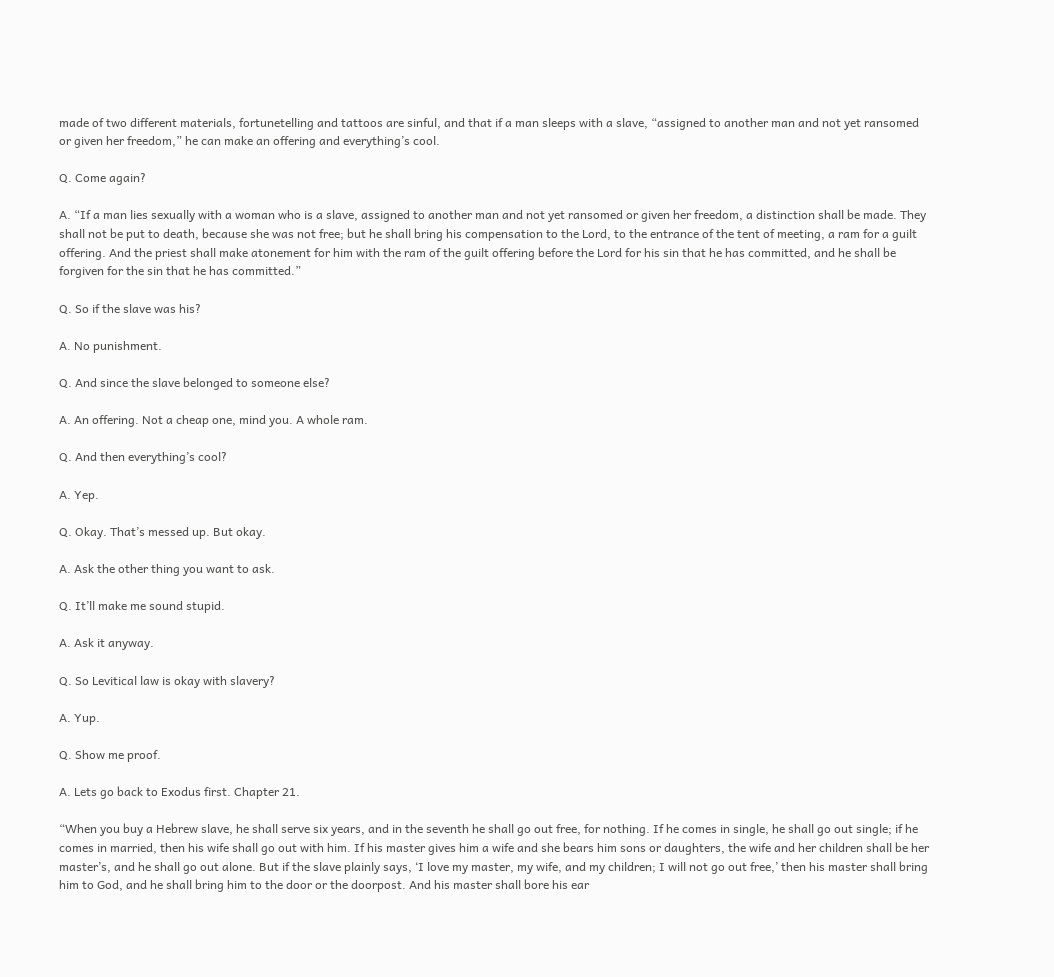made of two different materials, fortunetelling and tattoos are sinful, and that if a man sleeps with a slave, “assigned to another man and not yet ransomed or given her freedom,” he can make an offering and everything’s cool.

Q. Come again?

A. “If a man lies sexually with a woman who is a slave, assigned to another man and not yet ransomed or given her freedom, a distinction shall be made. They shall not be put to death, because she was not free; but he shall bring his compensation to the Lord, to the entrance of the tent of meeting, a ram for a guilt offering. And the priest shall make atonement for him with the ram of the guilt offering before the Lord for his sin that he has committed, and he shall be forgiven for the sin that he has committed.”

Q. So if the slave was his?

A. No punishment.

Q. And since the slave belonged to someone else?

A. An offering. Not a cheap one, mind you. A whole ram.

Q. And then everything’s cool?

A. Yep.

Q. Okay. That’s messed up. But okay.

A. Ask the other thing you want to ask.

Q. It’ll make me sound stupid.

A. Ask it anyway.

Q. So Levitical law is okay with slavery?

A. Yup.

Q. Show me proof.

A. Lets go back to Exodus first. Chapter 21.

“When you buy a Hebrew slave, he shall serve six years, and in the seventh he shall go out free, for nothing. If he comes in single, he shall go out single; if he comes in married, then his wife shall go out with him. If his master gives him a wife and she bears him sons or daughters, the wife and her children shall be her master’s, and he shall go out alone. But if the slave plainly says, ‘I love my master, my wife, and my children; I will not go out free,’ then his master shall bring him to God, and he shall bring him to the door or the doorpost. And his master shall bore his ear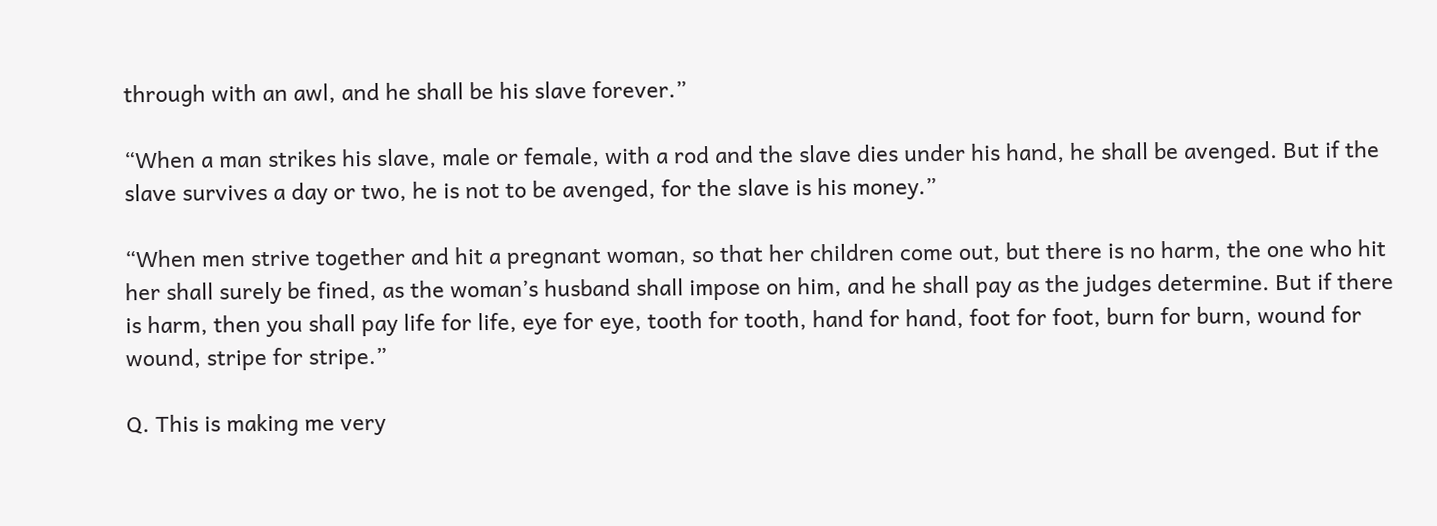through with an awl, and he shall be his slave forever.”

“When a man strikes his slave, male or female, with a rod and the slave dies under his hand, he shall be avenged. But if the slave survives a day or two, he is not to be avenged, for the slave is his money.”

“When men strive together and hit a pregnant woman, so that her children come out, but there is no harm, the one who hit her shall surely be fined, as the woman’s husband shall impose on him, and he shall pay as the judges determine. But if there is harm, then you shall pay life for life, eye for eye, tooth for tooth, hand for hand, foot for foot, burn for burn, wound for wound, stripe for stripe.”

Q. This is making me very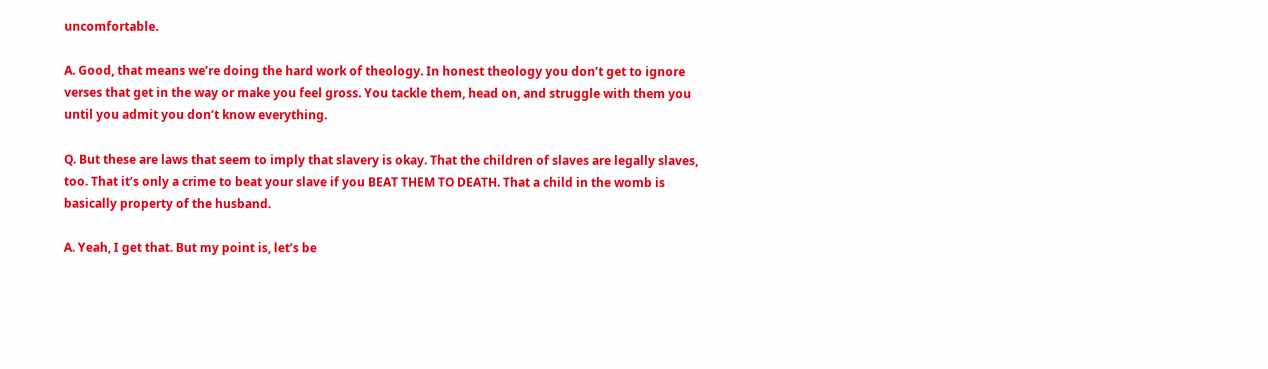uncomfortable.

A. Good, that means we’re doing the hard work of theology. In honest theology you don’t get to ignore verses that get in the way or make you feel gross. You tackle them, head on, and struggle with them you until you admit you don’t know everything.

Q. But these are laws that seem to imply that slavery is okay. That the children of slaves are legally slaves, too. That it’s only a crime to beat your slave if you BEAT THEM TO DEATH. That a child in the womb is basically property of the husband.

A. Yeah, I get that. But my point is, let’s be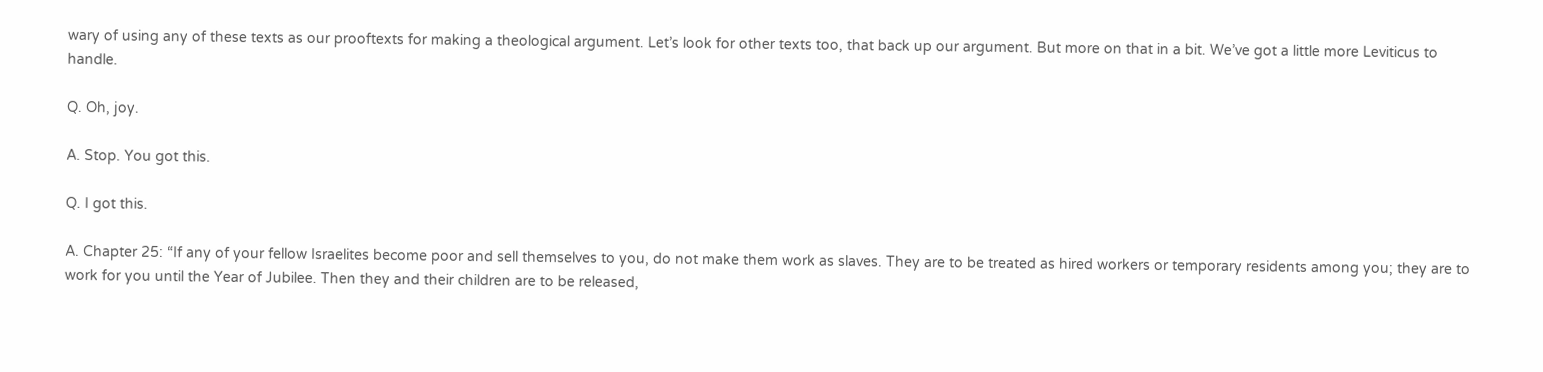wary of using any of these texts as our prooftexts for making a theological argument. Let’s look for other texts too, that back up our argument. But more on that in a bit. We’ve got a little more Leviticus to handle.

Q. Oh, joy.

A. Stop. You got this.

Q. I got this.

A. Chapter 25: “If any of your fellow Israelites become poor and sell themselves to you, do not make them work as slaves. They are to be treated as hired workers or temporary residents among you; they are to work for you until the Year of Jubilee. Then they and their children are to be released,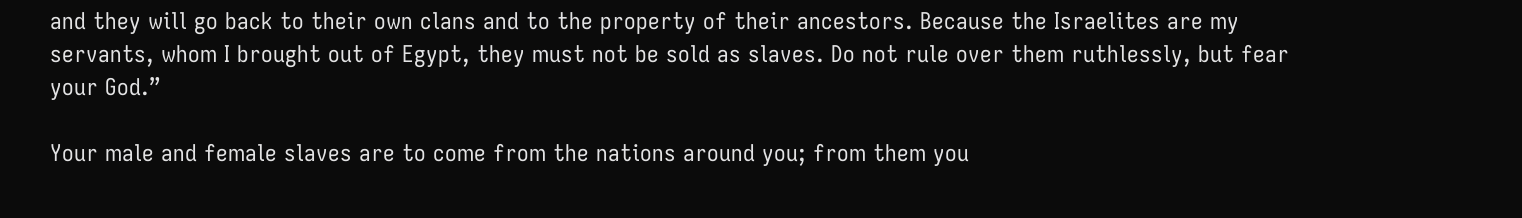and they will go back to their own clans and to the property of their ancestors. Because the Israelites are my servants, whom I brought out of Egypt, they must not be sold as slaves. Do not rule over them ruthlessly, but fear your God.”

Your male and female slaves are to come from the nations around you; from them you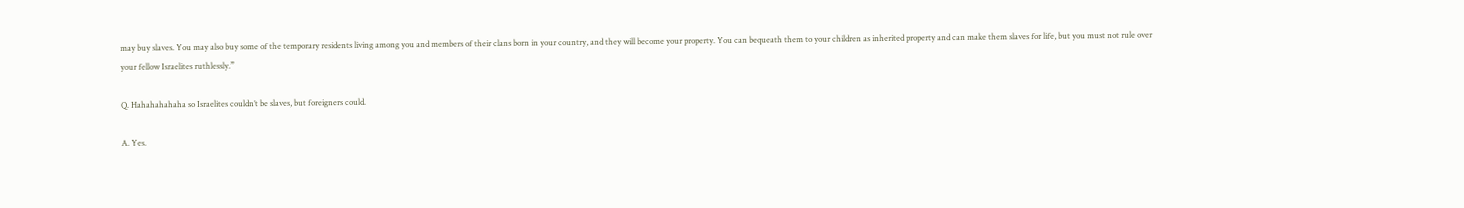may buy slaves. You may also buy some of the temporary residents living among you and members of their clans born in your country, and they will become your property. You can bequeath them to your children as inherited property and can make them slaves for life, but you must not rule over your fellow Israelites ruthlessly.”

Q. Hahahahahaha so Israelites couldn’t be slaves, but foreigners could.

A. Yes.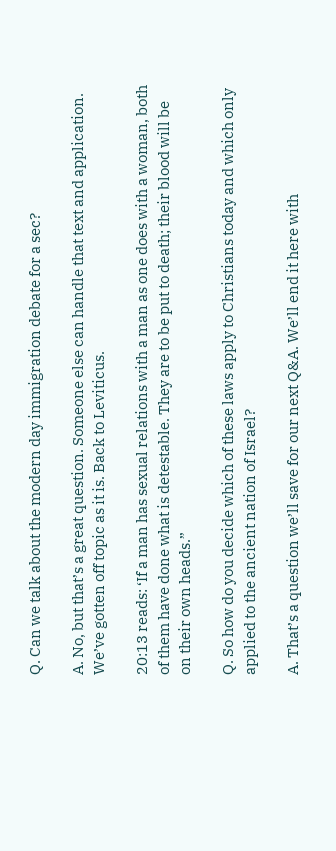Q. Can we talk about the modern day immigration debate for a sec?

A. No, but that’s a great question. Someone else can handle that text and application. We’ve gotten off topic as it is. Back to Leviticus.

20:13 reads: ‘If a man has sexual relations with a man as one does with a woman, both of them have done what is detestable. They are to be put to death; their blood will be on their own heads.”

Q. So how do you decide which of these laws apply to Christians today and which only applied to the ancient nation of Israel?

A. That’s a question we’ll save for our next Q&A. We’ll end it here with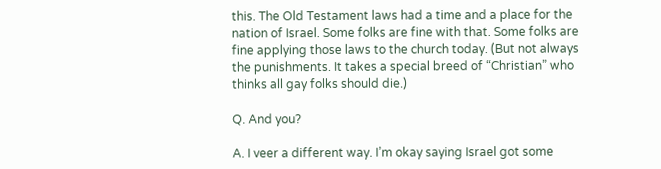this. The Old Testament laws had a time and a place for the nation of Israel. Some folks are fine with that. Some folks are fine applying those laws to the church today. (But not always the punishments. It takes a special breed of “Christian” who thinks all gay folks should die.)

Q. And you?

A. I veer a different way. I’m okay saying Israel got some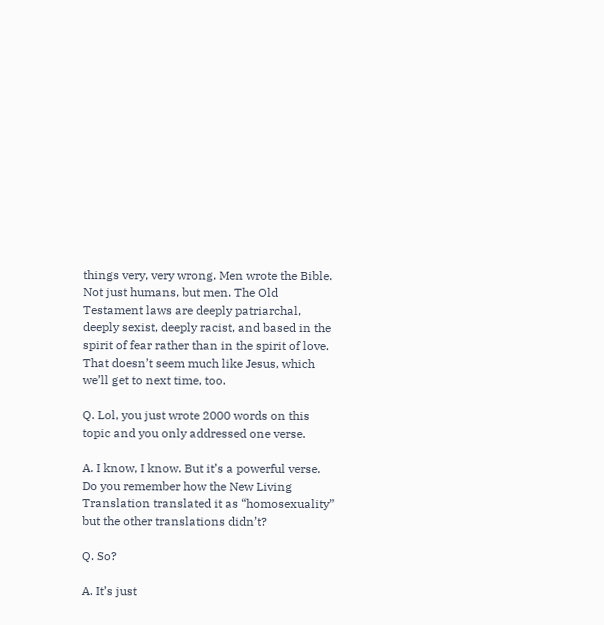things very, very wrong. Men wrote the Bible. Not just humans, but men. The Old Testament laws are deeply patriarchal, deeply sexist, deeply racist, and based in the spirit of fear rather than in the spirit of love. That doesn’t seem much like Jesus, which we’ll get to next time, too.

Q. Lol, you just wrote 2000 words on this topic and you only addressed one verse.

A. I know, I know. But it’s a powerful verse. Do you remember how the New Living Translation translated it as “homosexuality” but the other translations didn’t?

Q. So?

A. It’s just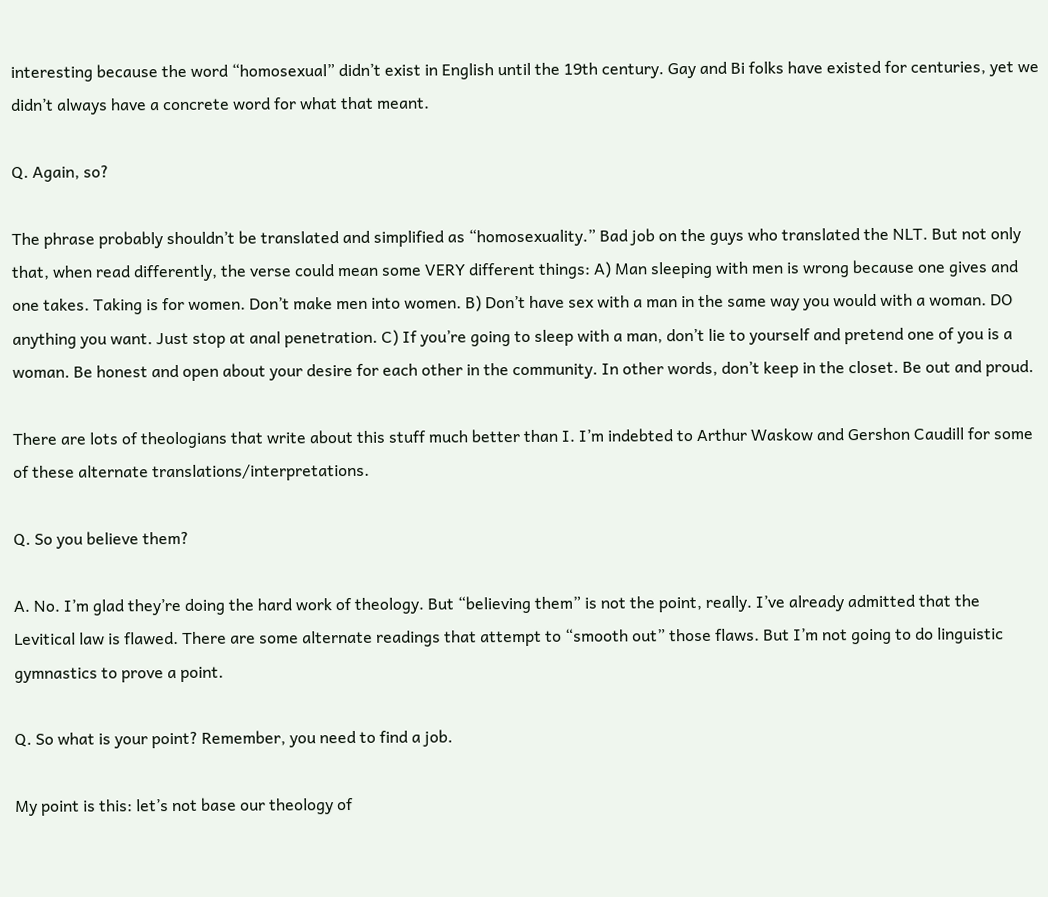interesting because the word “homosexual” didn’t exist in English until the 19th century. Gay and Bi folks have existed for centuries, yet we didn’t always have a concrete word for what that meant.

Q. Again, so?

The phrase probably shouldn’t be translated and simplified as “homosexuality.” Bad job on the guys who translated the NLT. But not only that, when read differently, the verse could mean some VERY different things: A) Man sleeping with men is wrong because one gives and one takes. Taking is for women. Don’t make men into women. B) Don’t have sex with a man in the same way you would with a woman. DO anything you want. Just stop at anal penetration. C) If you’re going to sleep with a man, don’t lie to yourself and pretend one of you is a woman. Be honest and open about your desire for each other in the community. In other words, don’t keep in the closet. Be out and proud.

There are lots of theologians that write about this stuff much better than I. I’m indebted to Arthur Waskow and Gershon Caudill for some of these alternate translations/interpretations.

Q. So you believe them?

A. No. I’m glad they’re doing the hard work of theology. But “believing them” is not the point, really. I’ve already admitted that the Levitical law is flawed. There are some alternate readings that attempt to “smooth out” those flaws. But I’m not going to do linguistic gymnastics to prove a point.

Q. So what is your point? Remember, you need to find a job.

My point is this: let’s not base our theology of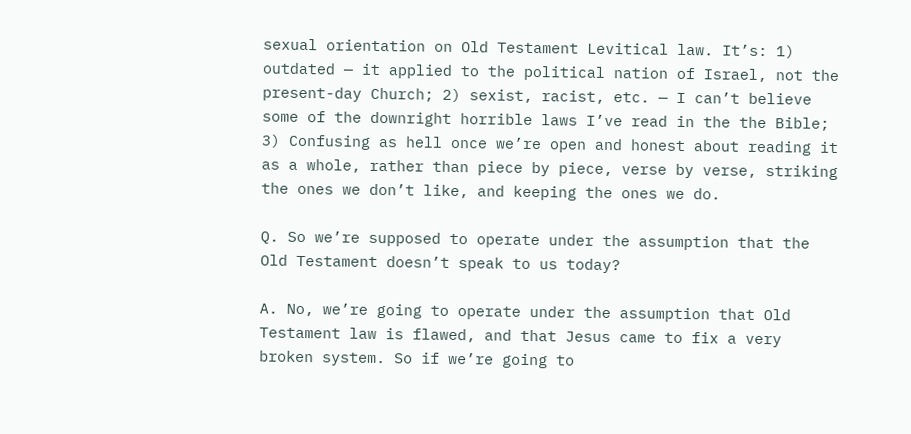sexual orientation on Old Testament Levitical law. It’s: 1) outdated — it applied to the political nation of Israel, not the present-day Church; 2) sexist, racist, etc. — I can’t believe some of the downright horrible laws I’ve read in the the Bible; 3) Confusing as hell once we’re open and honest about reading it as a whole, rather than piece by piece, verse by verse, striking the ones we don’t like, and keeping the ones we do.

Q. So we’re supposed to operate under the assumption that the Old Testament doesn’t speak to us today?

A. No, we’re going to operate under the assumption that Old Testament law is flawed, and that Jesus came to fix a very broken system. So if we’re going to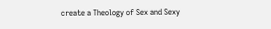create a Theology of Sex and Sexy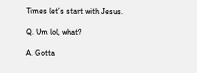Times let’s start with Jesus.

Q. Um lol, what?

A. Gotta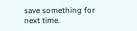save something for next time.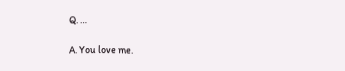Q. …

A. You love me.